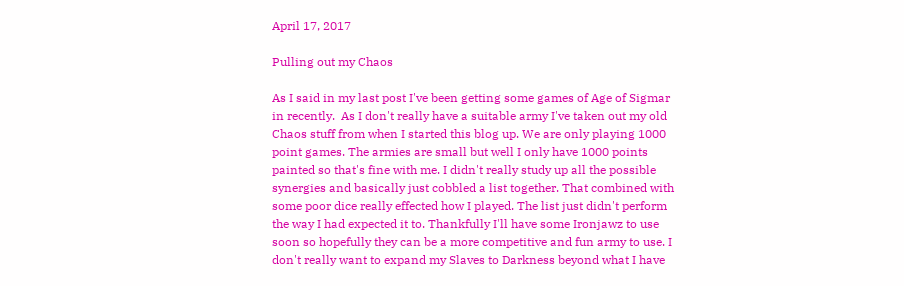April 17, 2017

Pulling out my Chaos

As I said in my last post I've been getting some games of Age of Sigmar in recently.  As I don't really have a suitable army I've taken out my old Chaos stuff from when I started this blog up. We are only playing 1000 point games. The armies are small but well I only have 1000 points painted so that's fine with me. I didn't really study up all the possible synergies and basically just cobbled a list together. That combined with some poor dice really effected how I played. The list just didn't perform the way I had expected it to. Thankfully I'll have some Ironjawz to use soon so hopefully they can be a more competitive and fun army to use. I don't really want to expand my Slaves to Darkness beyond what I have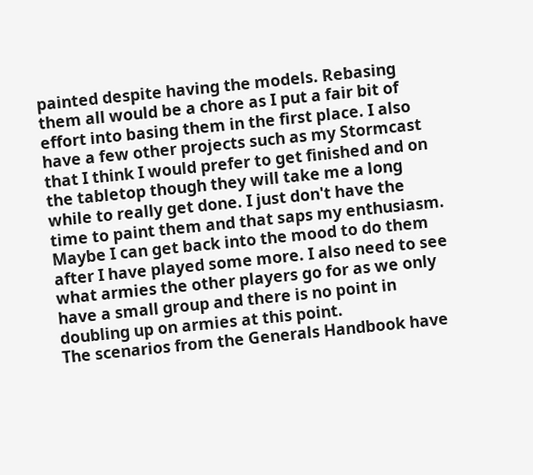painted despite having the models. Rebasing them all would be a chore as I put a fair bit of effort into basing them in the first place. I also have a few other projects such as my Stormcast that I think I would prefer to get finished and on the tabletop though they will take me a long while to really get done. I just don't have the time to paint them and that saps my enthusiasm. Maybe I can get back into the mood to do them after I have played some more. I also need to see what armies the other players go for as we only have a small group and there is no point in doubling up on armies at this point.
The scenarios from the Generals Handbook have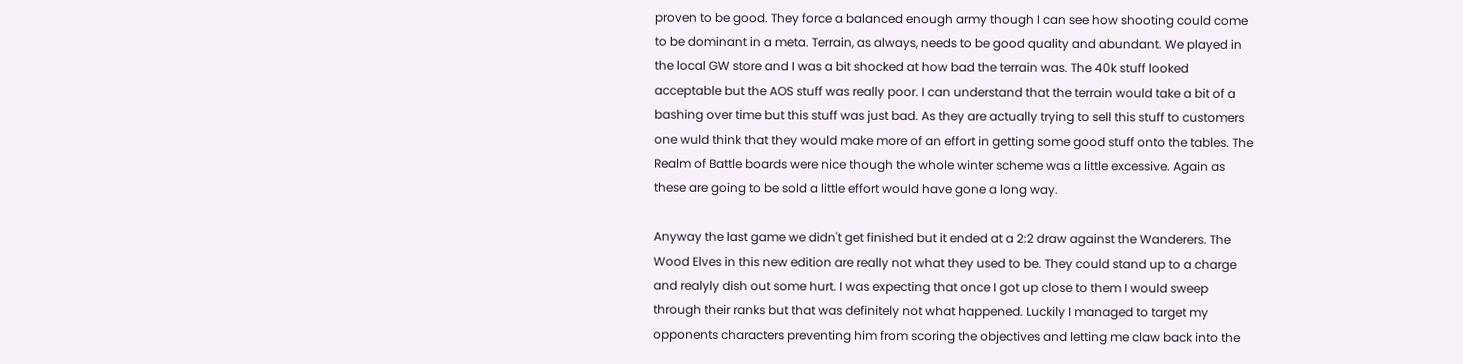proven to be good. They force a balanced enough army though I can see how shooting could come to be dominant in a meta. Terrain, as always, needs to be good quality and abundant. We played in the local GW store and I was a bit shocked at how bad the terrain was. The 40k stuff looked acceptable but the AOS stuff was really poor. I can understand that the terrain would take a bit of a bashing over time but this stuff was just bad. As they are actually trying to sell this stuff to customers one wuld think that they would make more of an effort in getting some good stuff onto the tables. The Realm of Battle boards were nice though the whole winter scheme was a little excessive. Again as these are going to be sold a little effort would have gone a long way.

Anyway the last game we didn't get finished but it ended at a 2:2 draw against the Wanderers. The Wood Elves in this new edition are really not what they used to be. They could stand up to a charge and realyly dish out some hurt. I was expecting that once I got up close to them I would sweep through their ranks but that was definitely not what happened. Luckily I managed to target my opponents characters preventing him from scoring the objectives and letting me claw back into the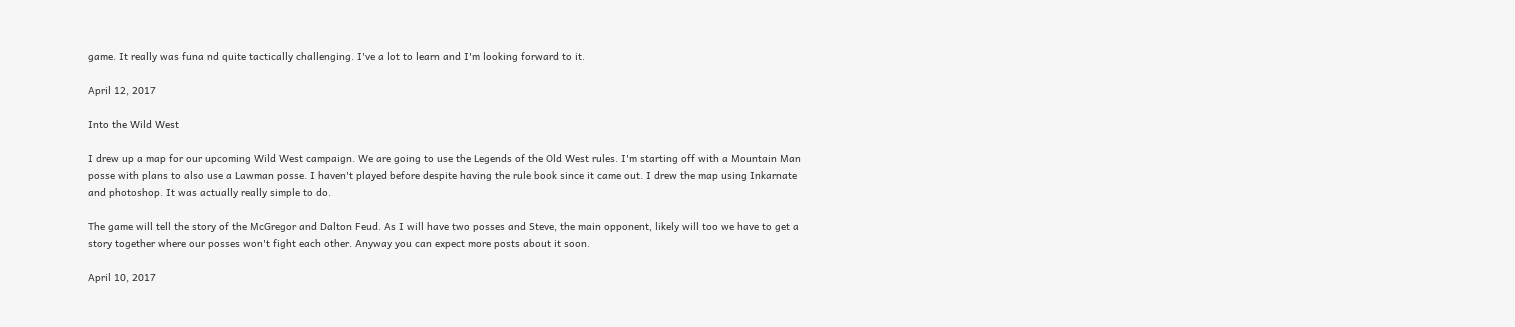game. It really was funa nd quite tactically challenging. I've a lot to learn and I'm looking forward to it.

April 12, 2017

Into the Wild West

I drew up a map for our upcoming Wild West campaign. We are going to use the Legends of the Old West rules. I'm starting off with a Mountain Man posse with plans to also use a Lawman posse. I haven't played before despite having the rule book since it came out. I drew the map using Inkarnate and photoshop. It was actually really simple to do.

The game will tell the story of the McGregor and Dalton Feud. As I will have two posses and Steve, the main opponent, likely will too we have to get a story together where our posses won't fight each other. Anyway you can expect more posts about it soon.

April 10, 2017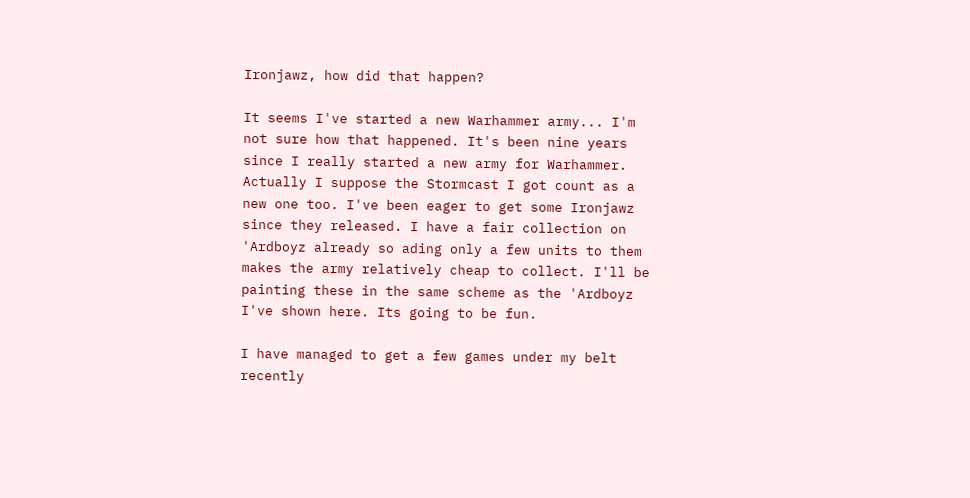Ironjawz, how did that happen?

It seems I've started a new Warhammer army... I'm not sure how that happened. It's been nine years since I really started a new army for Warhammer. Actually I suppose the Stormcast I got count as a new one too. I've been eager to get some Ironjawz since they released. I have a fair collection on 'Ardboyz already so ading only a few units to them makes the army relatively cheap to collect. I'll be painting these in the same scheme as the 'Ardboyz I've shown here. Its going to be fun.

I have managed to get a few games under my belt recently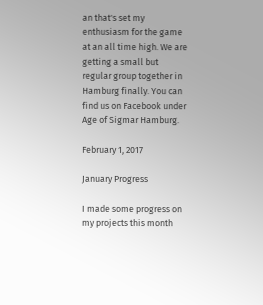an that's set my enthusiasm for the game at an all time high. We are getting a small but regular group together in Hamburg finally. You can find us on Facebook under Age of Sigmar Hamburg.

February 1, 2017

January Progress

I made some progress on my projects this month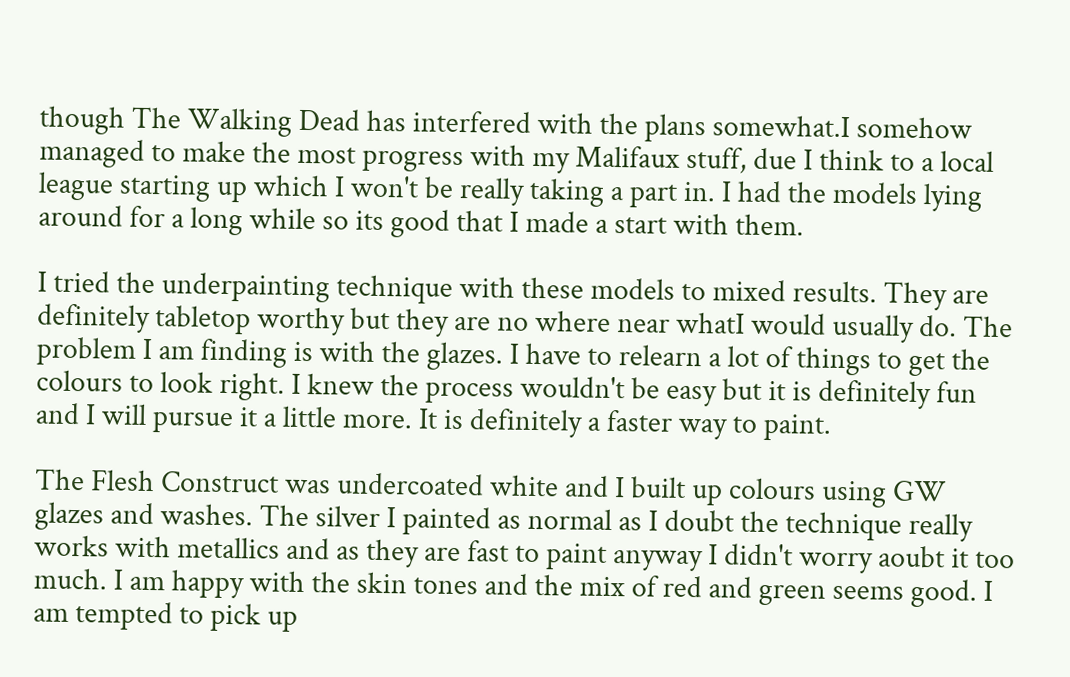though The Walking Dead has interfered with the plans somewhat.I somehow managed to make the most progress with my Malifaux stuff, due I think to a local league starting up which I won't be really taking a part in. I had the models lying around for a long while so its good that I made a start with them.

I tried the underpainting technique with these models to mixed results. They are definitely tabletop worthy but they are no where near whatI would usually do. The problem I am finding is with the glazes. I have to relearn a lot of things to get the colours to look right. I knew the process wouldn't be easy but it is definitely fun and I will pursue it a little more. It is definitely a faster way to paint.

The Flesh Construct was undercoated white and I built up colours using GW glazes and washes. The silver I painted as normal as I doubt the technique really works with metallics and as they are fast to paint anyway I didn't worry aoubt it too much. I am happy with the skin tones and the mix of red and green seems good. I am tempted to pick up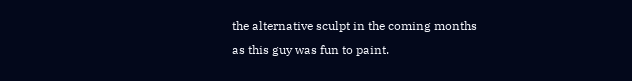the alternative sculpt in the coming months as this guy was fun to paint.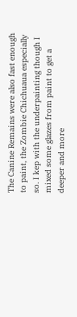The Canine Remains were also fast enough to paint, the Zombie Chichuaua especially so. I kep with the underpainting though I mixed some glazes from paint to get a deeper and more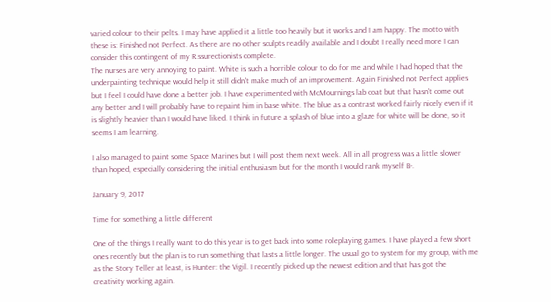varied colour to their pelts. I may have applied it a little too heavily but it works and I am happy. The motto with these is: Finished not Perfect. As there are no other sculpts readily available and I doubt I really need more I can consider this contingent of my R.ssurectionists complete.
The nurses are very annoying to paint. White is such a horrible colour to do for me and while I had hoped that the underpainting technique would help it still didn't make much of an improvement. Again Finished not Perfect applies but I feel I could have done a better job. I have experimented with McMournings lab coat but that hasn't come out any better and I will probably have to repaint him in base white. The blue as a contrast worked fairly nicely even if it is slightly heavier than I would have liked. I think in future a splash of blue into a glaze for white will be done, so it seems I am learning.

I also managed to paint some Space Marines but I will post them next week. All in all progress was a little slower than hoped, especially considering the initial enthusiasm but for the month I would rank myself B-.

January 9, 2017

Time for something a little different

One of the things I really want to do this year is to get back into some roleplaying games. I have played a few short ones recently but the plan is to run something that lasts a little longer. The usual go to system for my group, with me as the Story Teller at least, is Hunter: the Vigil. I recently picked up the newest edition and that has got the creativity working again.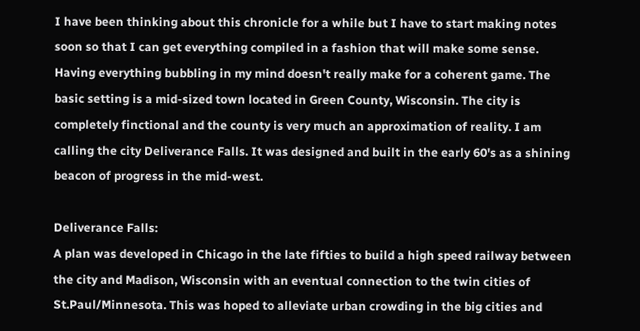I have been thinking about this chronicle for a while but I have to start making notes soon so that I can get everything compiled in a fashion that will make some sense. Having everything bubbling in my mind doesn't really make for a coherent game. The basic setting is a mid-sized town located in Green County, Wisconsin. The city is completely finctional and the county is very much an approximation of reality. I am calling the city Deliverance Falls. It was designed and built in the early 60's as a shining beacon of progress in the mid-west.

Deliverance Falls:
A plan was developed in Chicago in the late fifties to build a high speed railway between the city and Madison, Wisconsin with an eventual connection to the twin cities of St.Paul/Minnesota. This was hoped to alleviate urban crowding in the big cities and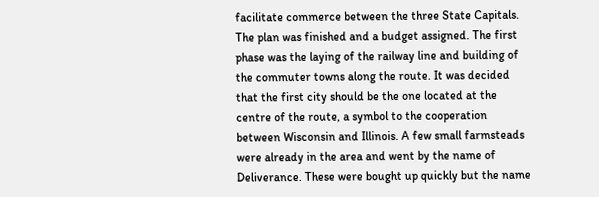facilitate commerce between the three State Capitals. The plan was finished and a budget assigned. The first phase was the laying of the railway line and building of the commuter towns along the route. It was decided that the first city should be the one located at the centre of the route, a symbol to the cooperation between Wisconsin and Illinois. A few small farmsteads were already in the area and went by the name of Deliverance. These were bought up quickly but the name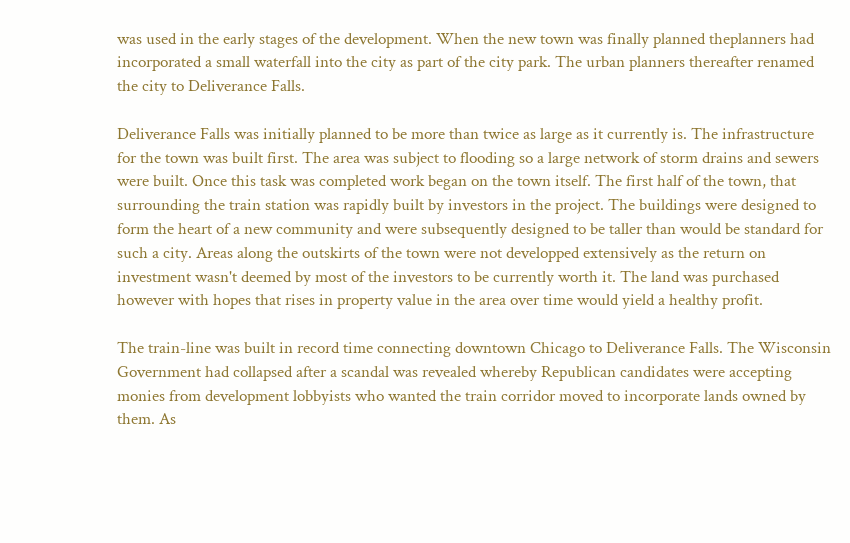was used in the early stages of the development. When the new town was finally planned theplanners had incorporated a small waterfall into the city as part of the city park. The urban planners thereafter renamed the city to Deliverance Falls.

Deliverance Falls was initially planned to be more than twice as large as it currently is. The infrastructure for the town was built first. The area was subject to flooding so a large network of storm drains and sewers were built. Once this task was completed work began on the town itself. The first half of the town, that surrounding the train station was rapidly built by investors in the project. The buildings were designed to form the heart of a new community and were subsequently designed to be taller than would be standard for such a city. Areas along the outskirts of the town were not developped extensively as the return on investment wasn't deemed by most of the investors to be currently worth it. The land was purchased however with hopes that rises in property value in the area over time would yield a healthy profit.

The train-line was built in record time connecting downtown Chicago to Deliverance Falls. The Wisconsin Government had collapsed after a scandal was revealed whereby Republican candidates were accepting monies from development lobbyists who wanted the train corridor moved to incorporate lands owned by them. As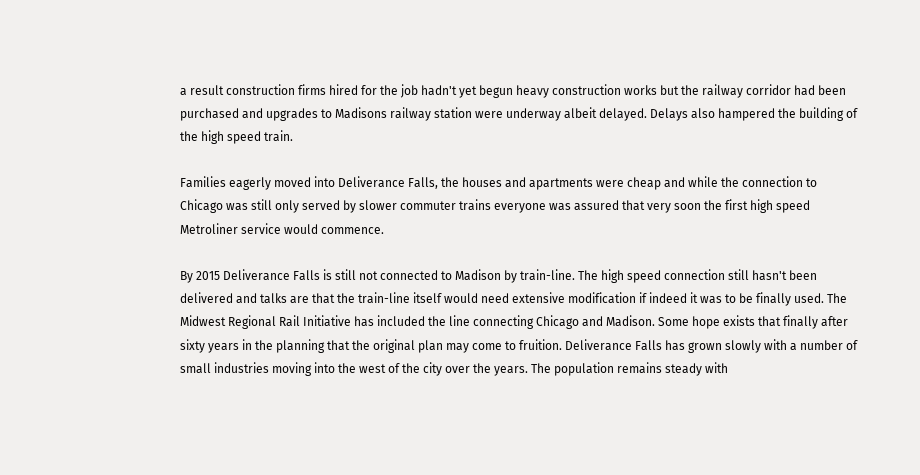a result construction firms hired for the job hadn't yet begun heavy construction works but the railway corridor had been purchased and upgrades to Madisons railway station were underway albeit delayed. Delays also hampered the building of the high speed train.

Families eagerly moved into Deliverance Falls, the houses and apartments were cheap and while the connection to Chicago was still only served by slower commuter trains everyone was assured that very soon the first high speed Metroliner service would commence.

By 2015 Deliverance Falls is still not connected to Madison by train-line. The high speed connection still hasn't been delivered and talks are that the train-line itself would need extensive modification if indeed it was to be finally used. The Midwest Regional Rail Initiative has included the line connecting Chicago and Madison. Some hope exists that finally after sixty years in the planning that the original plan may come to fruition. Deliverance Falls has grown slowly with a number of small industries moving into the west of the city over the years. The population remains steady with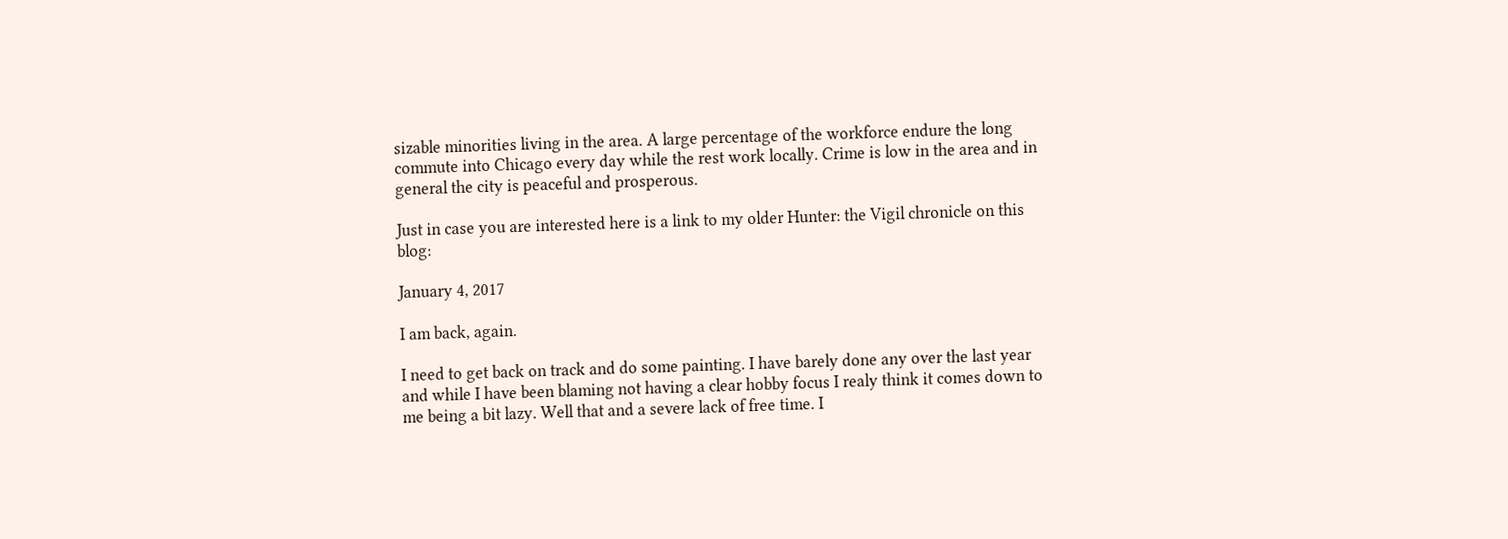sizable minorities living in the area. A large percentage of the workforce endure the long commute into Chicago every day while the rest work locally. Crime is low in the area and in general the city is peaceful and prosperous.

Just in case you are interested here is a link to my older Hunter: the Vigil chronicle on this blog:

January 4, 2017

I am back, again.

I need to get back on track and do some painting. I have barely done any over the last year and while I have been blaming not having a clear hobby focus I realy think it comes down to me being a bit lazy. Well that and a severe lack of free time. I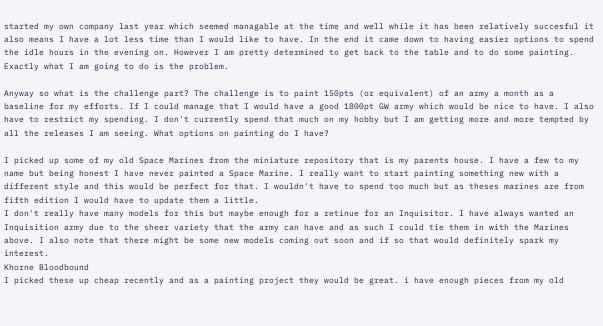started my own company last year which seemed managable at the time and well while it has been relatively succesful it also means I have a lot less time than I would like to have. In the end it came down to having easier options to spend the idle hours in the evening on. However I am pretty determined to get back to the table and to do some painting. Exactly what I am going to do is the problem.

Anyway so what is the challenge part? The challenge is to paint 150pts (or equivalent) of an army a month as a baseline for my efforts. If I could manage that I would have a good 1800pt GW army which would be nice to have. I also have to restrict my spending. I don't currently spend that much on my hobby but I am getting more and more tempted by all the releases I am seeing. What options on painting do I have?

I picked up some of my old Space Marines from the miniature repository that is my parents house. I have a few to my name but being honest I have never painted a Space Marine. I really want to start painting something new with a different style and this would be perfect for that. I wouldn't have to spend too much but as theses marines are from fifth edition I would have to update them a little.
I don't really have many models for this but maybe enough for a retinue for an Inquisitor. I have always wanted an Inquisition army due to the sheer variety that the army can have and as such I could tie them in with the Marines above. I also note that there might be some new models coming out soon and if so that would definitely spark my interest.
Khorne Bloodbound
I picked these up cheap recently and as a painting project they would be great. i have enough pieces from my old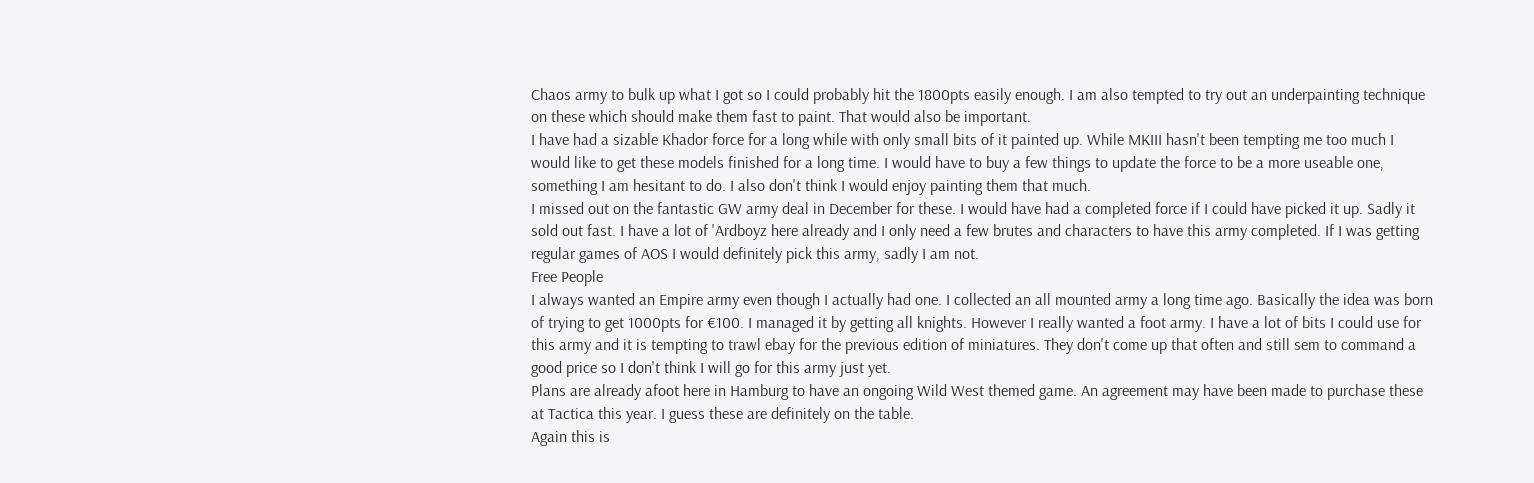Chaos army to bulk up what I got so I could probably hit the 1800pts easily enough. I am also tempted to try out an underpainting technique on these which should make them fast to paint. That would also be important.
I have had a sizable Khador force for a long while with only small bits of it painted up. While MKIII hasn't been tempting me too much I would like to get these models finished for a long time. I would have to buy a few things to update the force to be a more useable one, something I am hesitant to do. I also don't think I would enjoy painting them that much.
I missed out on the fantastic GW army deal in December for these. I would have had a completed force if I could have picked it up. Sadly it sold out fast. I have a lot of 'Ardboyz here already and I only need a few brutes and characters to have this army completed. If I was getting regular games of AOS I would definitely pick this army, sadly I am not.
Free People
I always wanted an Empire army even though I actually had one. I collected an all mounted army a long time ago. Basically the idea was born of trying to get 1000pts for €100. I managed it by getting all knights. However I really wanted a foot army. I have a lot of bits I could use for this army and it is tempting to trawl ebay for the previous edition of miniatures. They don't come up that often and still sem to command a good price so I don't think I will go for this army just yet.
Plans are already afoot here in Hamburg to have an ongoing Wild West themed game. An agreement may have been made to purchase these at Tactica this year. I guess these are definitely on the table.
Again this is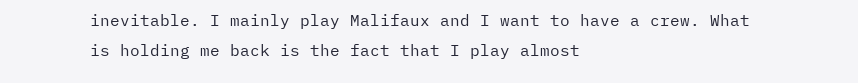inevitable. I mainly play Malifaux and I want to have a crew. What is holding me back is the fact that I play almost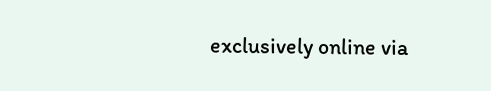exclusively online via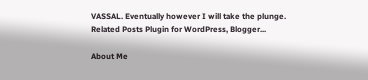VASSAL. Eventually however I will take the plunge.
Related Posts Plugin for WordPress, Blogger...

About Me